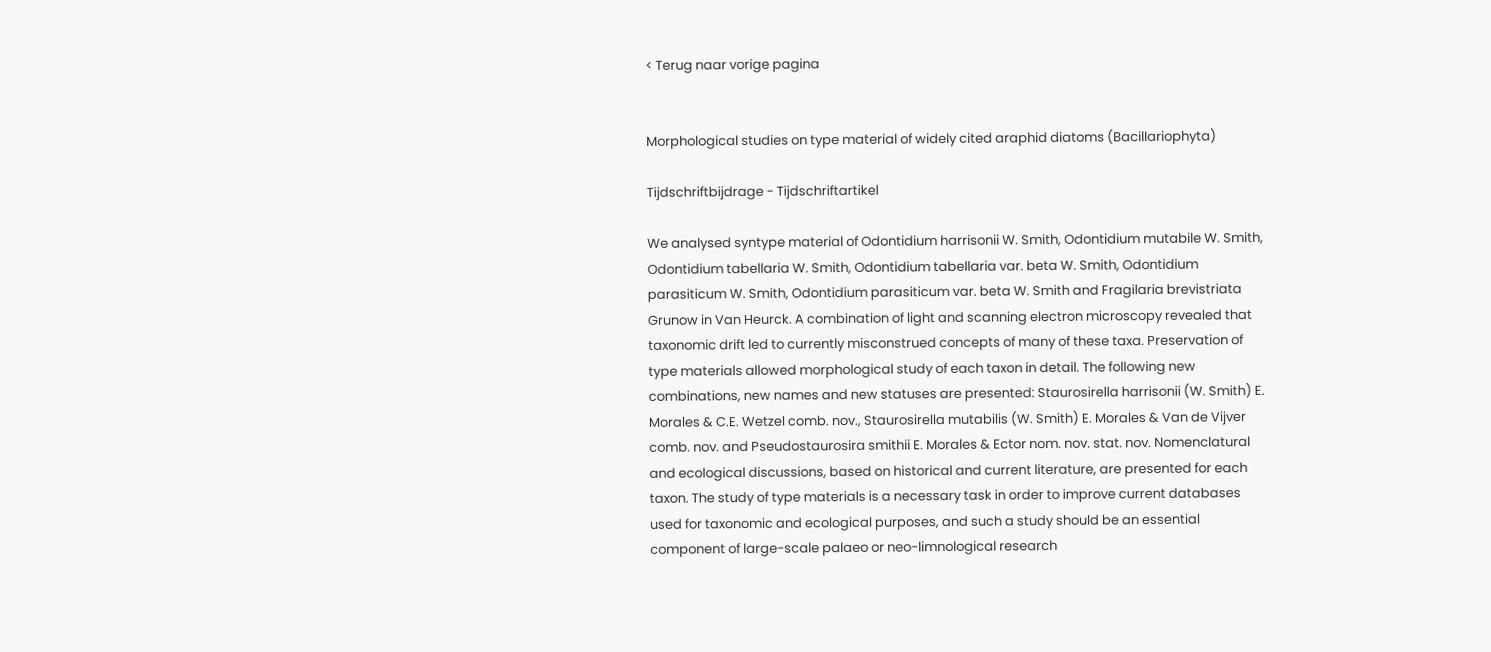< Terug naar vorige pagina


Morphological studies on type material of widely cited araphid diatoms (Bacillariophyta)

Tijdschriftbijdrage - Tijdschriftartikel

We analysed syntype material of Odontidium harrisonii W. Smith, Odontidium mutabile W. Smith, Odontidium tabellaria W. Smith, Odontidium tabellaria var. beta W. Smith, Odontidium parasiticum W. Smith, Odontidium parasiticum var. beta W. Smith and Fragilaria brevistriata Grunow in Van Heurck. A combination of light and scanning electron microscopy revealed that taxonomic drift led to currently misconstrued concepts of many of these taxa. Preservation of type materials allowed morphological study of each taxon in detail. The following new combinations, new names and new statuses are presented: Staurosirella harrisonii (W. Smith) E. Morales & C.E. Wetzel comb. nov., Staurosirella mutabilis (W. Smith) E. Morales & Van de Vijver comb. nov. and Pseudostaurosira smithii E. Morales & Ector nom. nov. stat. nov. Nomenclatural and ecological discussions, based on historical and current literature, are presented for each taxon. The study of type materials is a necessary task in order to improve current databases used for taxonomic and ecological purposes, and such a study should be an essential component of large-scale palaeo or neo-limnological research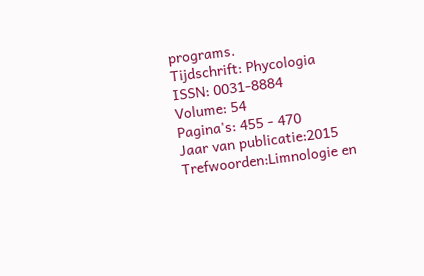programs.
Tijdschrift: Phycologia
ISSN: 0031-8884
Volume: 54
Pagina's: 455 - 470
Jaar van publicatie:2015
Trefwoorden:Limnologie en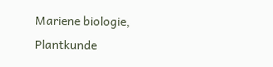Mariene biologie, Plantkunde